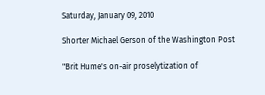Saturday, January 09, 2010

Shorter Michael Gerson of the Washington Post

"Brit Hume's on-air proselytization of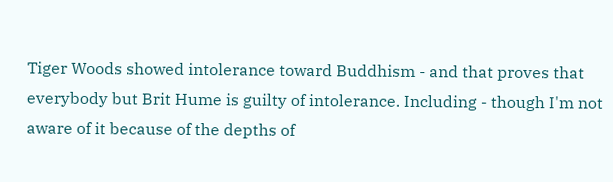Tiger Woods showed intolerance toward Buddhism - and that proves that everybody but Brit Hume is guilty of intolerance. Including - though I'm not aware of it because of the depths of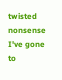twisted nonsense I've gone to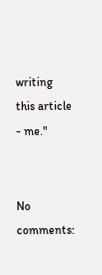writing this article - me."


No comments: